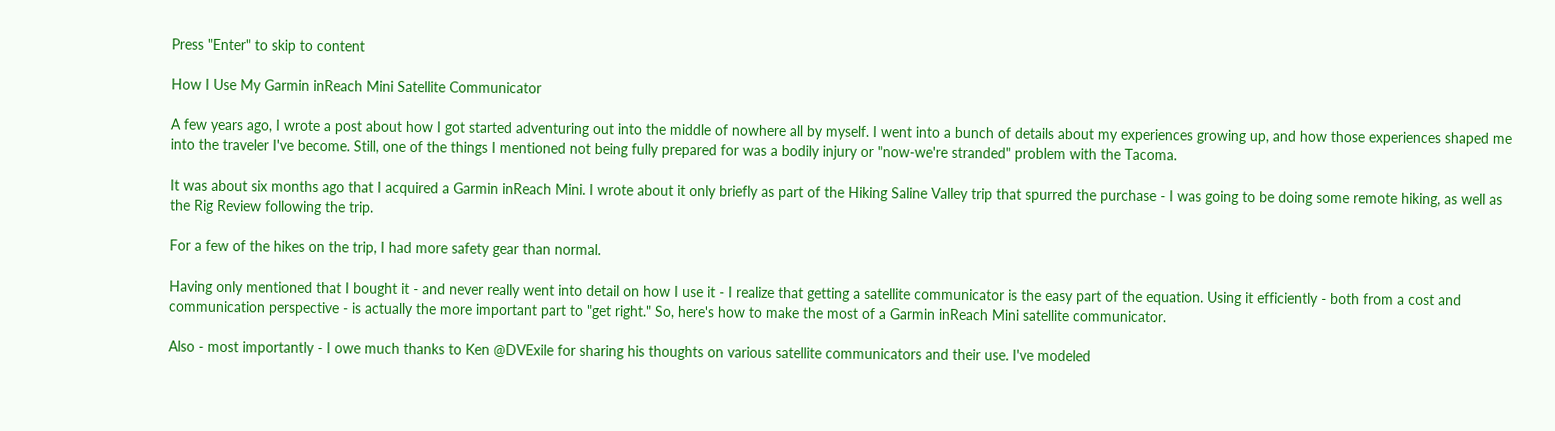Press "Enter" to skip to content

How I Use My Garmin inReach Mini Satellite Communicator

A few years ago, I wrote a post about how I got started adventuring out into the middle of nowhere all by myself. I went into a bunch of details about my experiences growing up, and how those experiences shaped me into the traveler I've become. Still, one of the things I mentioned not being fully prepared for was a bodily injury or "now-we're stranded" problem with the Tacoma.

It was about six months ago that I acquired a Garmin inReach Mini. I wrote about it only briefly as part of the Hiking Saline Valley trip that spurred the purchase - I was going to be doing some remote hiking, as well as the Rig Review following the trip.

For a few of the hikes on the trip, I had more safety gear than normal.

Having only mentioned that I bought it - and never really went into detail on how I use it - I realize that getting a satellite communicator is the easy part of the equation. Using it efficiently - both from a cost and communication perspective - is actually the more important part to "get right." So, here's how to make the most of a Garmin inReach Mini satellite communicator.

Also - most importantly - I owe much thanks to Ken @DVExile for sharing his thoughts on various satellite communicators and their use. I've modeled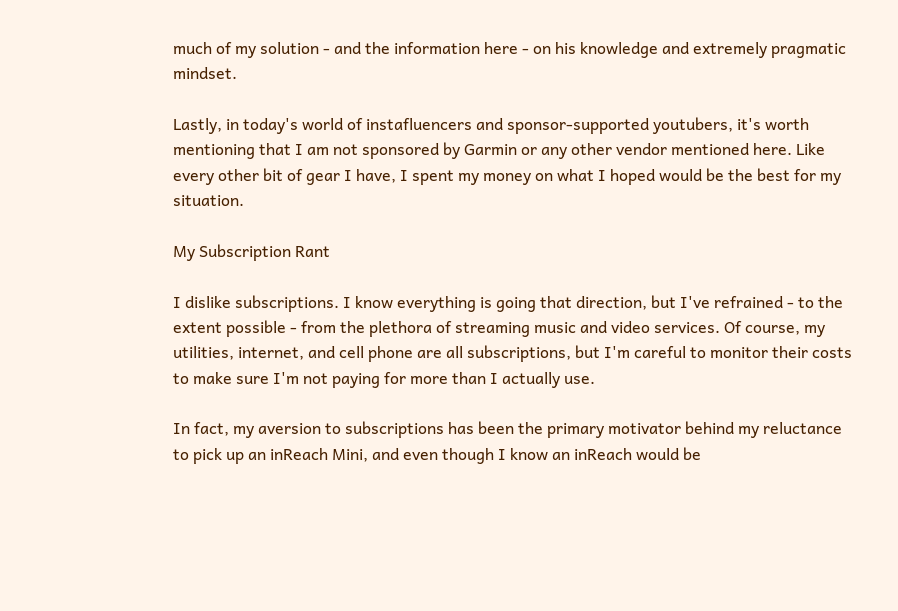much of my solution - and the information here - on his knowledge and extremely pragmatic mindset.

Lastly, in today's world of instafluencers and sponsor-supported youtubers, it's worth mentioning that I am not sponsored by Garmin or any other vendor mentioned here. Like every other bit of gear I have, I spent my money on what I hoped would be the best for my situation.

My Subscription Rant

I dislike subscriptions. I know everything is going that direction, but I've refrained - to the extent possible - from the plethora of streaming music and video services. Of course, my utilities, internet, and cell phone are all subscriptions, but I'm careful to monitor their costs to make sure I'm not paying for more than I actually use.

In fact, my aversion to subscriptions has been the primary motivator behind my reluctance to pick up an inReach Mini, and even though I know an inReach would be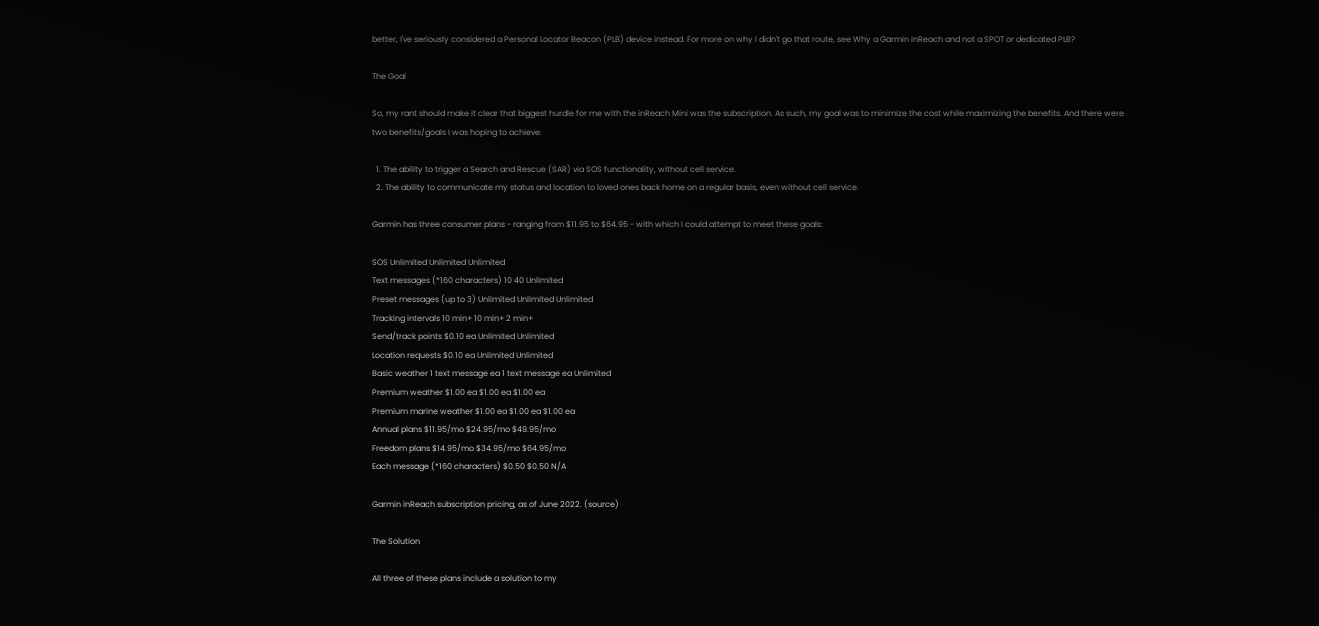better, I've seriously considered a Personal Locator Beacon (PLB) device instead. For more on why I didn't go that route, see Why a Garmin inReach and not a SPOT or dedicated PLB?

The Goal

So, my rant should make it clear that biggest hurdle for me with the inReach Mini was the subscription. As such, my goal was to minimize the cost while maximizing the benefits. And there were two benefits/goals I was hoping to achieve:

  1. The ability to trigger a Search and Rescue (SAR) via SOS functionality, without cell service.
  2. The ability to communicate my status and location to loved ones back home on a regular basis, even without cell service.

Garmin has three consumer plans - ranging from $11.95 to $64.95 - with which I could attempt to meet these goals:

SOS Unlimited Unlimited Unlimited
Text messages (*160 characters) 10 40 Unlimited
Preset messages (up to 3) Unlimited Unlimited Unlimited
Tracking intervals 10 min+ 10 min+ 2 min+
Send/track points $0.10 ea Unlimited Unlimited
Location requests $0.10 ea Unlimited Unlimited
Basic weather 1 text message ea 1 text message ea Unlimited
Premium weather $1.00 ea $1.00 ea $1.00 ea
Premium marine weather $1.00 ea $1.00 ea $1.00 ea
Annual plans $11.95/mo $24.95/mo $49.95/mo
Freedom plans $14.95/mo $34.95/mo $64.95/mo
Each message (*160 characters) $0.50 $0.50 N/A

Garmin inReach subscription pricing, as of June 2022. (source)

The Solution

All three of these plans include a solution to my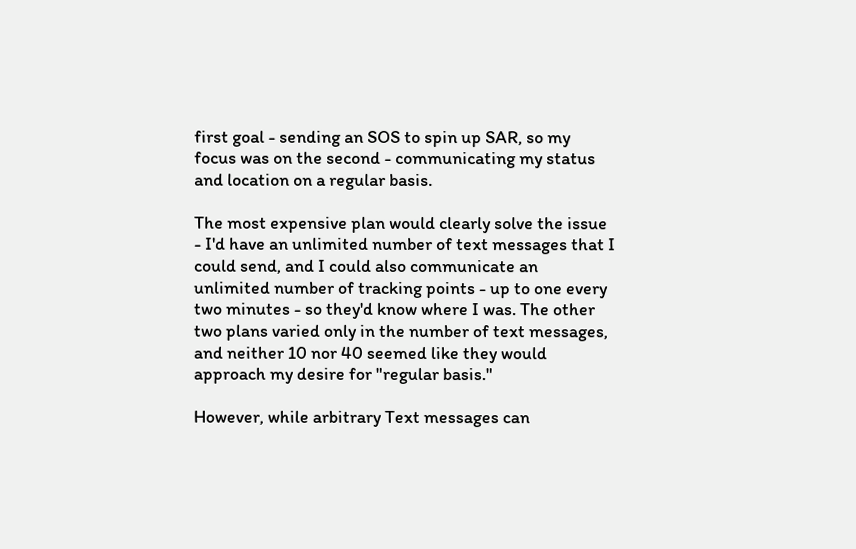first goal - sending an SOS to spin up SAR, so my focus was on the second - communicating my status and location on a regular basis.

The most expensive plan would clearly solve the issue - I'd have an unlimited number of text messages that I could send, and I could also communicate an unlimited number of tracking points - up to one every two minutes - so they'd know where I was. The other two plans varied only in the number of text messages, and neither 10 nor 40 seemed like they would approach my desire for "regular basis."

However, while arbitrary Text messages can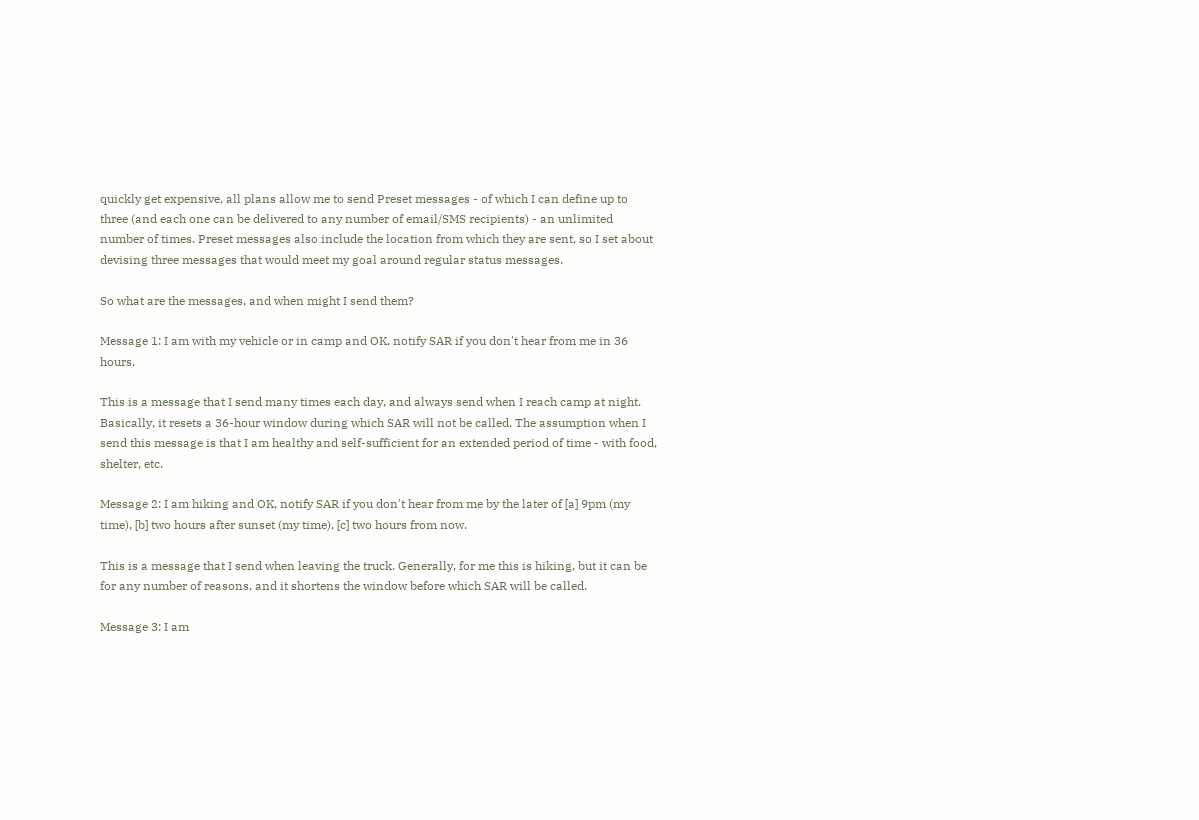quickly get expensive, all plans allow me to send Preset messages - of which I can define up to three (and each one can be delivered to any number of email/SMS recipients) - an unlimited number of times. Preset messages also include the location from which they are sent, so I set about devising three messages that would meet my goal around regular status messages.

So what are the messages, and when might I send them?

Message 1: I am with my vehicle or in camp and OK, notify SAR if you don't hear from me in 36 hours.

This is a message that I send many times each day, and always send when I reach camp at night. Basically, it resets a 36-hour window during which SAR will not be called. The assumption when I send this message is that I am healthy and self-sufficient for an extended period of time - with food, shelter, etc.

Message 2: I am hiking and OK, notify SAR if you don't hear from me by the later of [a] 9pm (my time), [b] two hours after sunset (my time), [c] two hours from now.

This is a message that I send when leaving the truck. Generally, for me this is hiking, but it can be for any number of reasons, and it shortens the window before which SAR will be called.

Message 3: I am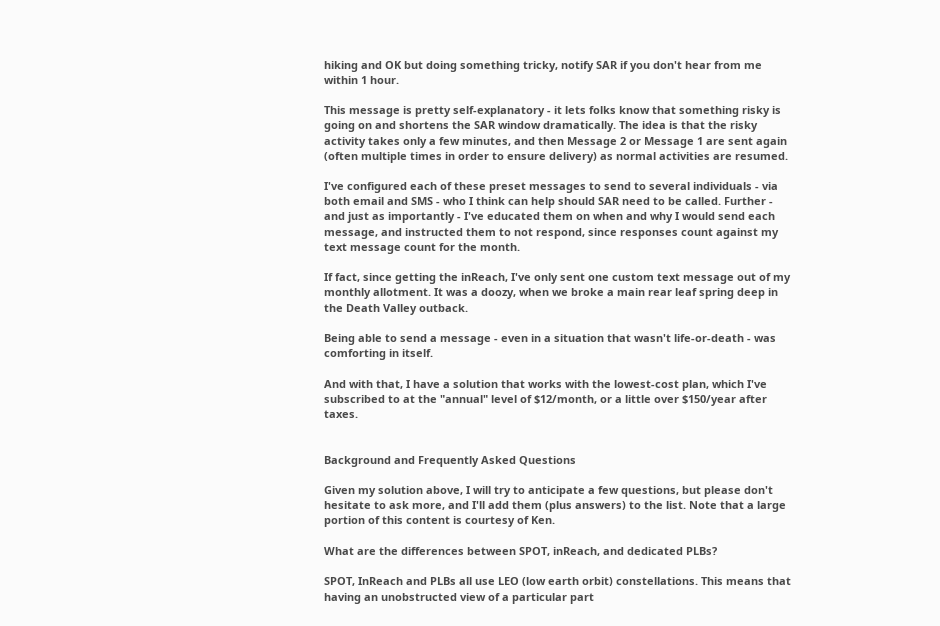hiking and OK but doing something tricky, notify SAR if you don't hear from me within 1 hour.

This message is pretty self-explanatory - it lets folks know that something risky is going on and shortens the SAR window dramatically. The idea is that the risky activity takes only a few minutes, and then Message 2 or Message 1 are sent again (often multiple times in order to ensure delivery) as normal activities are resumed.

I've configured each of these preset messages to send to several individuals - via both email and SMS - who I think can help should SAR need to be called. Further - and just as importantly - I've educated them on when and why I would send each message, and instructed them to not respond, since responses count against my text message count for the month.

If fact, since getting the inReach, I've only sent one custom text message out of my monthly allotment. It was a doozy, when we broke a main rear leaf spring deep in the Death Valley outback.

Being able to send a message - even in a situation that wasn't life-or-death - was comforting in itself.

And with that, I have a solution that works with the lowest-cost plan, which I've subscribed to at the "annual" level of $12/month, or a little over $150/year after taxes.


Background and Frequently Asked Questions

Given my solution above, I will try to anticipate a few questions, but please don't hesitate to ask more, and I'll add them (plus answers) to the list. Note that a large portion of this content is courtesy of Ken.

What are the differences between SPOT, inReach, and dedicated PLBs?

SPOT, InReach and PLBs all use LEO (low earth orbit) constellations. This means that having an unobstructed view of a particular part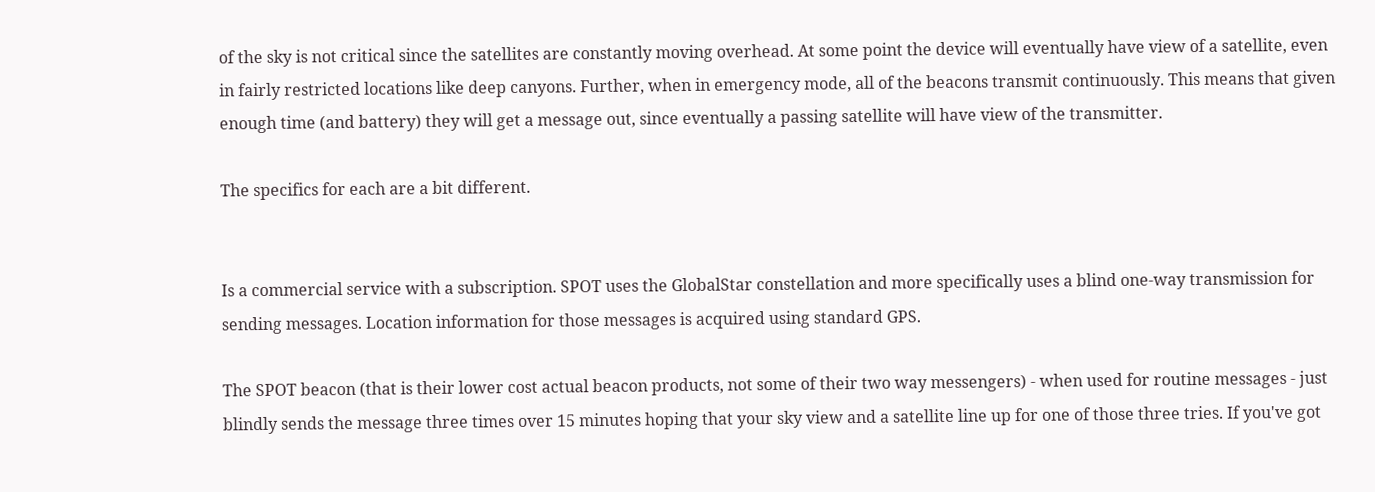of the sky is not critical since the satellites are constantly moving overhead. At some point the device will eventually have view of a satellite, even in fairly restricted locations like deep canyons. Further, when in emergency mode, all of the beacons transmit continuously. This means that given enough time (and battery) they will get a message out, since eventually a passing satellite will have view of the transmitter.

The specifics for each are a bit different.


Is a commercial service with a subscription. SPOT uses the GlobalStar constellation and more specifically uses a blind one-way transmission for sending messages. Location information for those messages is acquired using standard GPS.

The SPOT beacon (that is their lower cost actual beacon products, not some of their two way messengers) - when used for routine messages - just blindly sends the message three times over 15 minutes hoping that your sky view and a satellite line up for one of those three tries. If you've got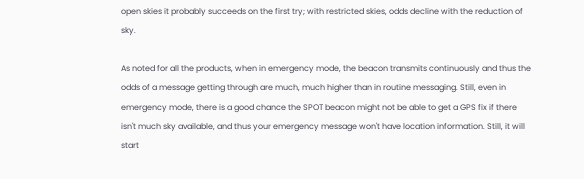open skies it probably succeeds on the first try; with restricted skies, odds decline with the reduction of sky.

As noted for all the products, when in emergency mode, the beacon transmits continuously and thus the odds of a message getting through are much, much higher than in routine messaging. Still, even in emergency mode, there is a good chance the SPOT beacon might not be able to get a GPS fix if there isn't much sky available, and thus your emergency message won't have location information. Still, it will start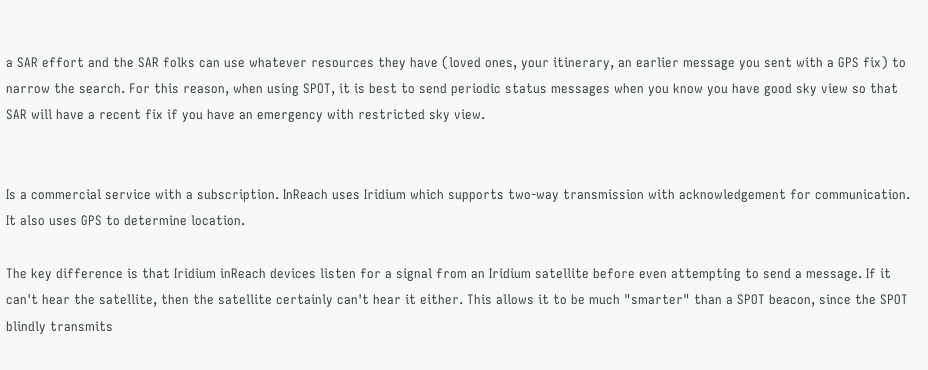a SAR effort and the SAR folks can use whatever resources they have (loved ones, your itinerary, an earlier message you sent with a GPS fix) to narrow the search. For this reason, when using SPOT, it is best to send periodic status messages when you know you have good sky view so that SAR will have a recent fix if you have an emergency with restricted sky view.


Is a commercial service with a subscription. InReach uses Iridium which supports two-way transmission with acknowledgement for communication. It also uses GPS to determine location.

The key difference is that Iridium inReach devices listen for a signal from an Iridium satellite before even attempting to send a message. If it can't hear the satellite, then the satellite certainly can't hear it either. This allows it to be much "smarter" than a SPOT beacon, since the SPOT blindly transmits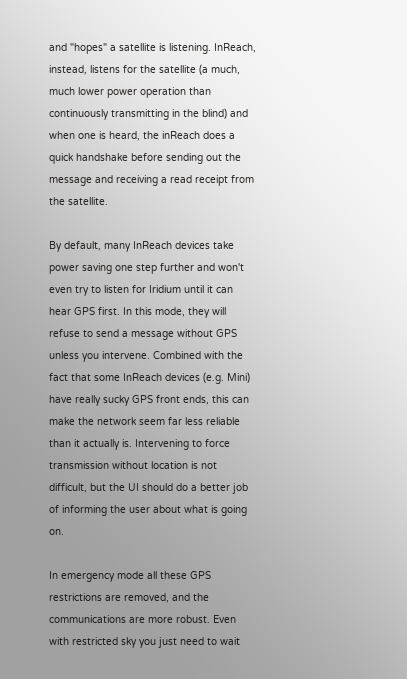and "hopes" a satellite is listening. InReach, instead, listens for the satellite (a much, much lower power operation than continuously transmitting in the blind) and when one is heard, the inReach does a quick handshake before sending out the message and receiving a read receipt from the satellite.

By default, many InReach devices take power saving one step further and won't even try to listen for Iridium until it can hear GPS first. In this mode, they will refuse to send a message without GPS unless you intervene. Combined with the fact that some InReach devices (e.g. Mini) have really sucky GPS front ends, this can make the network seem far less reliable than it actually is. Intervening to force transmission without location is not difficult, but the UI should do a better job of informing the user about what is going on.

In emergency mode all these GPS restrictions are removed, and the communications are more robust. Even with restricted sky you just need to wait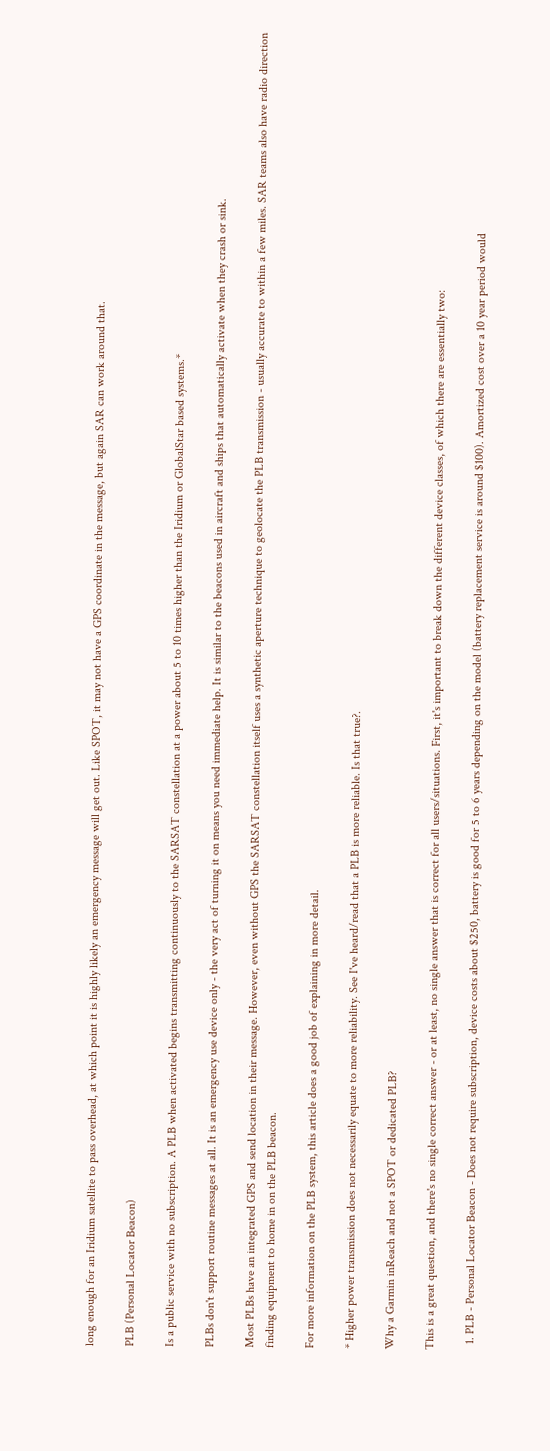long enough for an Iridium satellite to pass overhead, at which point it is highly likely an emergency message will get out. Like SPOT, it may not have a GPS coordinate in the message, but again SAR can work around that.

PLB (Personal Locator Beacon)

Is a public service with no subscription. A PLB when activated begins transmitting continuously to the SARSAT constellation at a power about 5 to 10 times higher than the Iridium or GlobalStar based systems.*

PLBs don't support routine messages at all. It is an emergency use device only - the very act of turning it on means you need immediate help. It is similar to the beacons used in aircraft and ships that automatically activate when they crash or sink.

Most PLBs have an integrated GPS and send location in their message. However, even without GPS the SARSAT constellation itself uses a synthetic aperture technique to geolocate the PLB transmission - usually accurate to within a few miles. SAR teams also have radio direction finding equipment to home in on the PLB beacon.

For more information on the PLB system, this article does a good job of explaining in more detail.

* Higher power transmission does not necessarily equate to more reliability. See I've heard/read that a PLB is more reliable. Is that true?.

Why a Garmin inReach and not a SPOT or dedicated PLB?

This is a great question, and there's no single correct answer - or at least, no single answer that is correct for all users/situations. First, it's important to break down the different device classes, of which there are essentially two:

  1. PLB - Personal Locator Beacon - Does not require subscription, device costs about $250, battery is good for 5 to 6 years depending on the model (battery replacement service is around $100). Amortized cost over a 10 year period would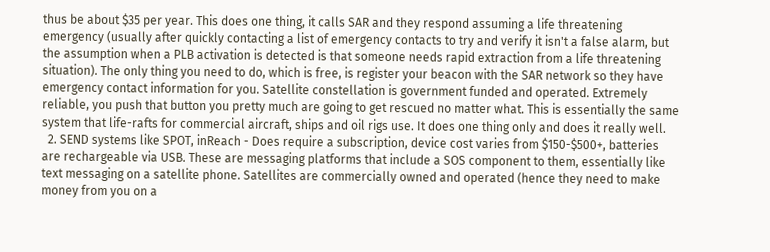thus be about $35 per year. This does one thing, it calls SAR and they respond assuming a life threatening emergency (usually after quickly contacting a list of emergency contacts to try and verify it isn't a false alarm, but the assumption when a PLB activation is detected is that someone needs rapid extraction from a life threatening situation). The only thing you need to do, which is free, is register your beacon with the SAR network so they have emergency contact information for you. Satellite constellation is government funded and operated. Extremely reliable, you push that button you pretty much are going to get rescued no matter what. This is essentially the same system that life-rafts for commercial aircraft, ships and oil rigs use. It does one thing only and does it really well.
  2. SEND systems like SPOT, inReach - Does require a subscription, device cost varies from $150-$500+, batteries are rechargeable via USB. These are messaging platforms that include a SOS component to them, essentially like text messaging on a satellite phone. Satellites are commercially owned and operated (hence they need to make money from you on a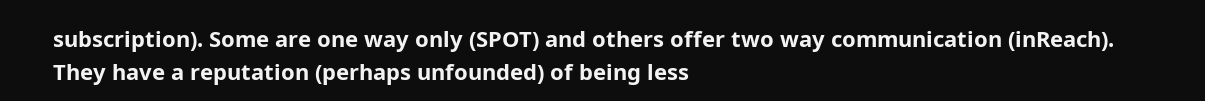subscription). Some are one way only (SPOT) and others offer two way communication (inReach). They have a reputation (perhaps unfounded) of being less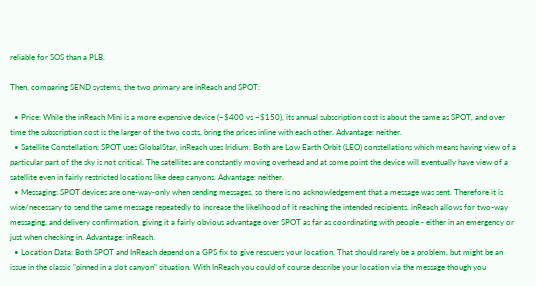reliable for SOS than a PLB.

Then, comparing SEND systems, the two primary are inReach and SPOT:

  • Price: While the inReach Mini is a more expensive device (~$400 vs ~$150), its annual subscription cost is about the same as SPOT, and over time the subscription cost is the larger of the two costs, bring the prices inline with each other. Advantage: neither.
  • Satellite Constellation: SPOT uses GlobalStar, inReach uses Iridium. Both are Low Earth Orbit (LEO) constellations which means having view of a particular part of the sky is not critical. The satellites are constantly moving overhead and at some point the device will eventually have view of a satellite even in fairly restricted locations like deep canyons. Advantage: neither.
  • Messaging: SPOT devices are one-way-only when sending messages, so there is no acknowledgement that a message was sent. Therefore it is wise/necessary to send the same message repeatedly to increase the likelihood of it reaching the intended recipients. inReach allows for two-way messaging, and delivery confirmation, giving it a fairly obvious advantage over SPOT as far as coordinating with people - either in an emergency or just when checking in. Advantage: inReach.
  • Location Data: Both SPOT and InReach depend on a GPS fix to give rescuers your location. That should rarely be a problem, but might be an issue in the classic "pinned in a slot canyon" situation. With InReach you could of course describe your location via the message though you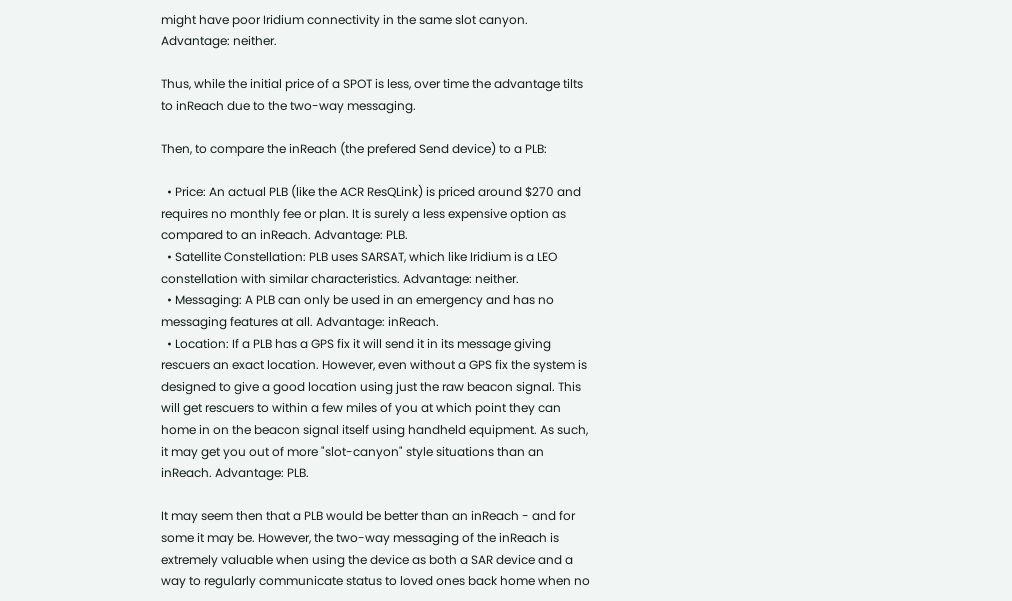might have poor Iridium connectivity in the same slot canyon. Advantage: neither.

Thus, while the initial price of a SPOT is less, over time the advantage tilts to inReach due to the two-way messaging.

Then, to compare the inReach (the prefered Send device) to a PLB:

  • Price: An actual PLB (like the ACR ResQLink) is priced around $270 and requires no monthly fee or plan. It is surely a less expensive option as compared to an inReach. Advantage: PLB.
  • Satellite Constellation: PLB uses SARSAT, which like Iridium is a LEO constellation with similar characteristics. Advantage: neither.
  • Messaging: A PLB can only be used in an emergency and has no messaging features at all. Advantage: inReach.
  • Location: If a PLB has a GPS fix it will send it in its message giving rescuers an exact location. However, even without a GPS fix the system is designed to give a good location using just the raw beacon signal. This will get rescuers to within a few miles of you at which point they can home in on the beacon signal itself using handheld equipment. As such, it may get you out of more "slot-canyon" style situations than an inReach. Advantage: PLB.

It may seem then that a PLB would be better than an inReach - and for some it may be. However, the two-way messaging of the inReach is extremely valuable when using the device as both a SAR device and a way to regularly communicate status to loved ones back home when no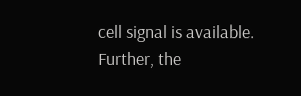cell signal is available. Further, the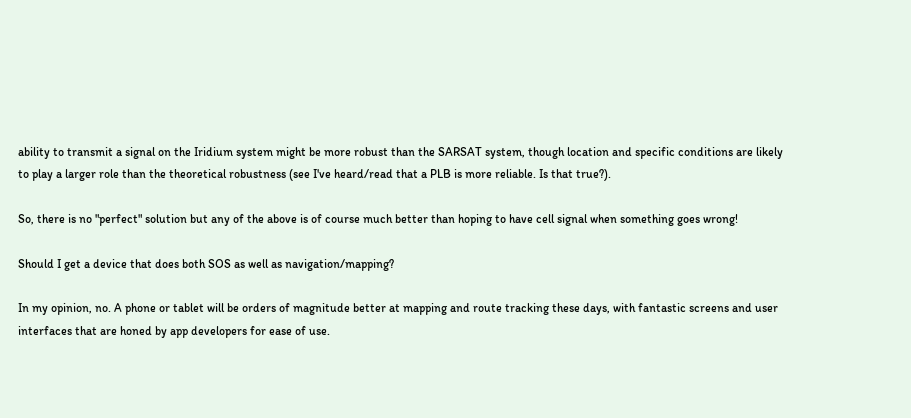ability to transmit a signal on the Iridium system might be more robust than the SARSAT system, though location and specific conditions are likely to play a larger role than the theoretical robustness (see I've heard/read that a PLB is more reliable. Is that true?).

So, there is no "perfect" solution but any of the above is of course much better than hoping to have cell signal when something goes wrong!

Should I get a device that does both SOS as well as navigation/mapping?

In my opinion, no. A phone or tablet will be orders of magnitude better at mapping and route tracking these days, with fantastic screens and user interfaces that are honed by app developers for ease of use.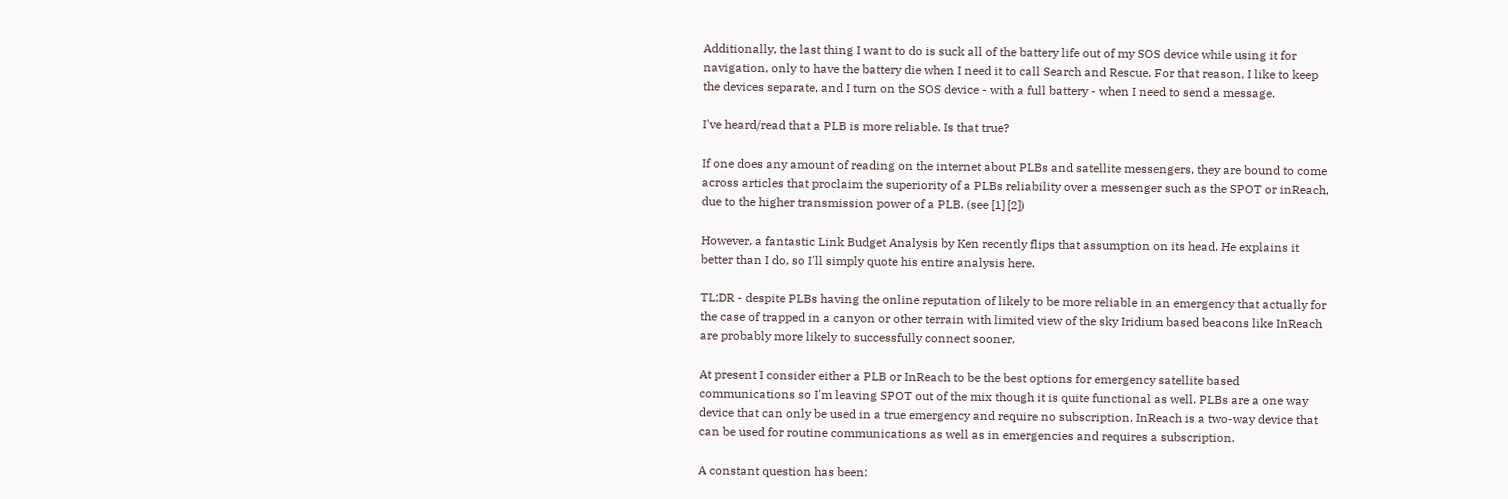Additionally, the last thing I want to do is suck all of the battery life out of my SOS device while using it for navigation, only to have the battery die when I need it to call Search and Rescue. For that reason, I like to keep the devices separate, and I turn on the SOS device - with a full battery - when I need to send a message.

I've heard/read that a PLB is more reliable. Is that true?

If one does any amount of reading on the internet about PLBs and satellite messengers, they are bound to come across articles that proclaim the superiority of a PLBs reliability over a messenger such as the SPOT or inReach, due to the higher transmission power of a PLB. (see [1] [2])

However, a fantastic Link Budget Analysis by Ken recently flips that assumption on its head. He explains it better than I do, so I'll simply quote his entire analysis here.

TL;DR - despite PLBs having the online reputation of likely to be more reliable in an emergency that actually for the case of trapped in a canyon or other terrain with limited view of the sky Iridium based beacons like InReach are probably more likely to successfully connect sooner.

At present I consider either a PLB or InReach to be the best options for emergency satellite based communications so I'm leaving SPOT out of the mix though it is quite functional as well. PLBs are a one way device that can only be used in a true emergency and require no subscription. InReach is a two-way device that can be used for routine communications as well as in emergencies and requires a subscription.

A constant question has been: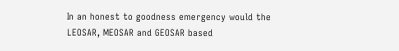In an honest to goodness emergency would the LEOSAR, MEOSAR and GEOSAR based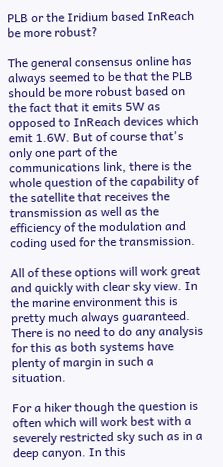PLB or the Iridium based InReach be more robust?

The general consensus online has always seemed to be that the PLB should be more robust based on the fact that it emits 5W as opposed to InReach devices which emit 1.6W. But of course that's only one part of the communications link, there is the whole question of the capability of the satellite that receives the transmission as well as the efficiency of the modulation and coding used for the transmission.

All of these options will work great and quickly with clear sky view. In the marine environment this is pretty much always guaranteed. There is no need to do any analysis for this as both systems have plenty of margin in such a situation.

For a hiker though the question is often which will work best with a severely restricted sky such as in a deep canyon. In this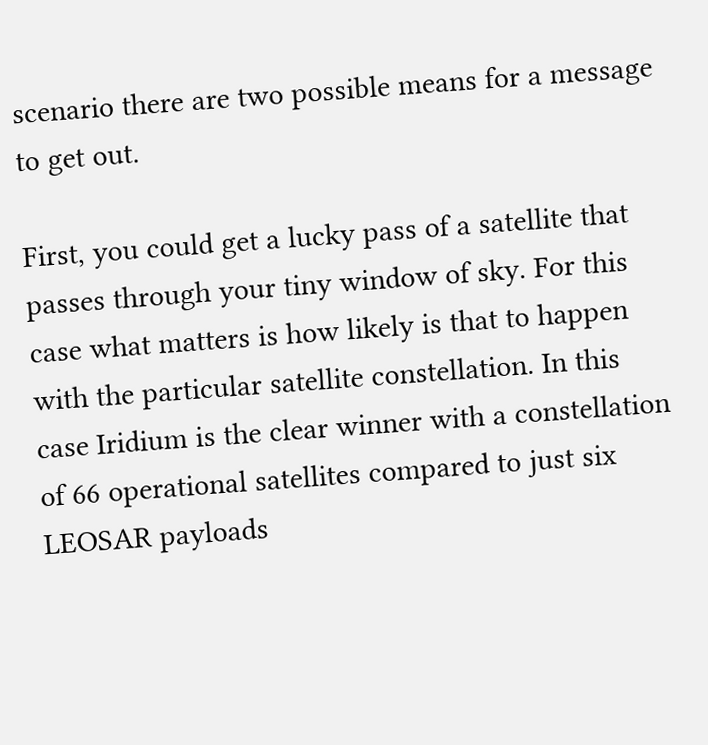scenario there are two possible means for a message to get out.

First, you could get a lucky pass of a satellite that passes through your tiny window of sky. For this case what matters is how likely is that to happen with the particular satellite constellation. In this case Iridium is the clear winner with a constellation of 66 operational satellites compared to just six LEOSAR payloads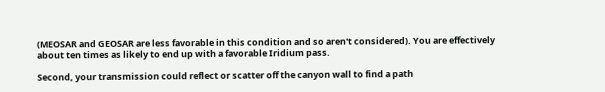(MEOSAR and GEOSAR are less favorable in this condition and so aren't considered). You are effectively about ten times as likely to end up with a favorable Iridium pass.

Second, your transmission could reflect or scatter off the canyon wall to find a path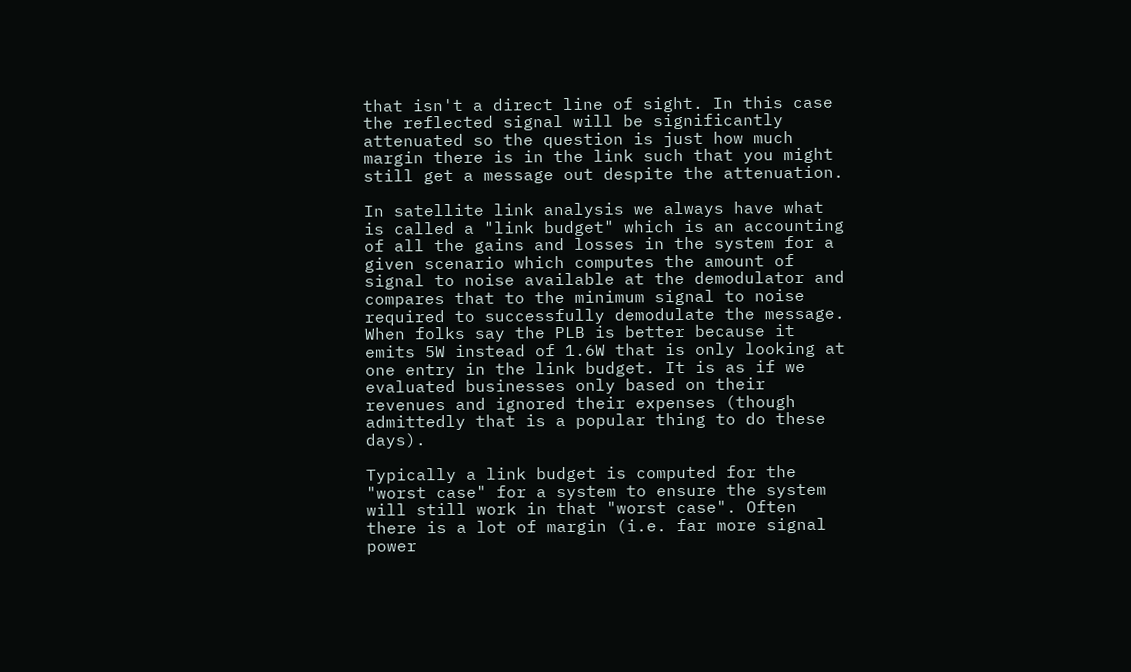that isn't a direct line of sight. In this case the reflected signal will be significantly attenuated so the question is just how much margin there is in the link such that you might still get a message out despite the attenuation.

In satellite link analysis we always have what is called a "link budget" which is an accounting of all the gains and losses in the system for a given scenario which computes the amount of signal to noise available at the demodulator and compares that to the minimum signal to noise required to successfully demodulate the message. When folks say the PLB is better because it emits 5W instead of 1.6W that is only looking at one entry in the link budget. It is as if we evaluated businesses only based on their revenues and ignored their expenses (though admittedly that is a popular thing to do these days).

Typically a link budget is computed for the "worst case" for a system to ensure the system will still work in that "worst case". Often there is a lot of margin (i.e. far more signal power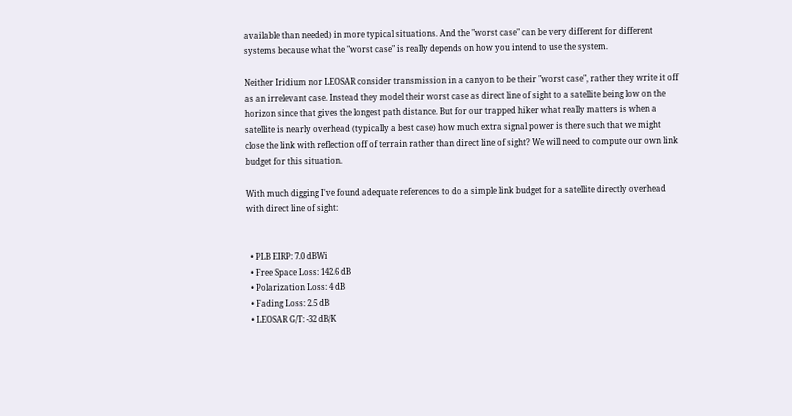available than needed) in more typical situations. And the "worst case" can be very different for different systems because what the "worst case" is really depends on how you intend to use the system.

Neither Iridium nor LEOSAR consider transmission in a canyon to be their "worst case", rather they write it off as an irrelevant case. Instead they model their worst case as direct line of sight to a satellite being low on the horizon since that gives the longest path distance. But for our trapped hiker what really matters is when a satellite is nearly overhead (typically a best case) how much extra signal power is there such that we might close the link with reflection off of terrain rather than direct line of sight? We will need to compute our own link budget for this situation.

With much digging I've found adequate references to do a simple link budget for a satellite directly overhead with direct line of sight:


  • PLB EIRP: 7.0 dBWi
  • Free Space Loss: 142.6 dB
  • Polarization Loss: 4 dB
  • Fading Loss: 2.5 dB
  • LEOSAR G/T: -32 dB/K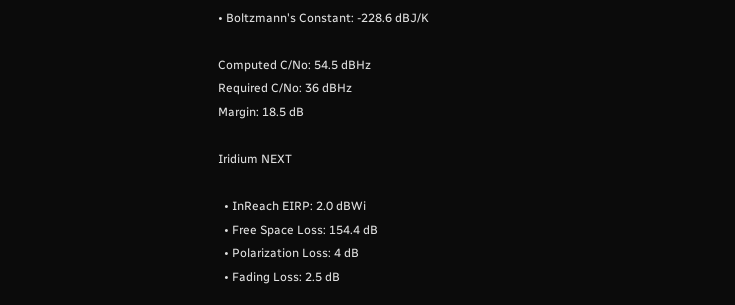• Boltzmann's Constant: -228.6 dBJ/K

Computed C/No: 54.5 dBHz
Required C/No: 36 dBHz
Margin: 18.5 dB

Iridium NEXT

  • InReach EIRP: 2.0 dBWi
  • Free Space Loss: 154.4 dB
  • Polarization Loss: 4 dB
  • Fading Loss: 2.5 dB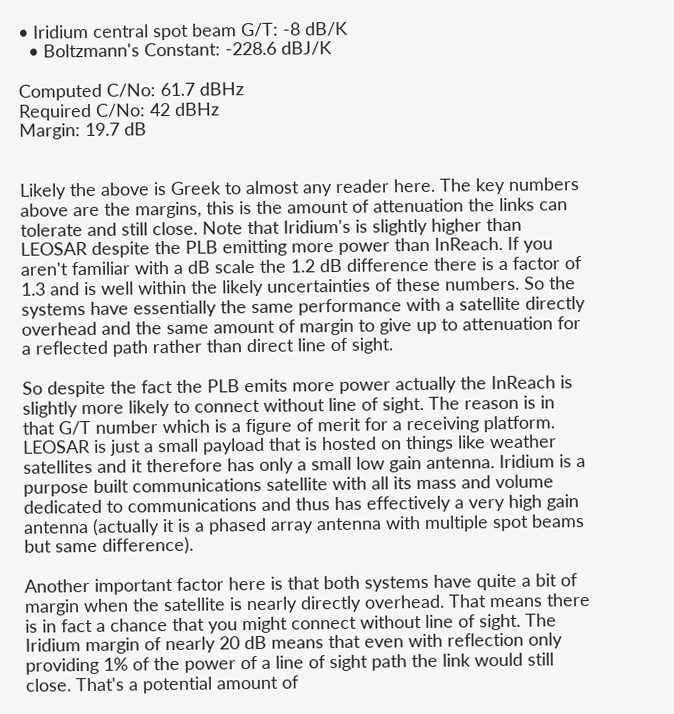• Iridium central spot beam G/T: -8 dB/K
  • Boltzmann's Constant: -228.6 dBJ/K

Computed C/No: 61.7 dBHz
Required C/No: 42 dBHz
Margin: 19.7 dB


Likely the above is Greek to almost any reader here. The key numbers above are the margins, this is the amount of attenuation the links can tolerate and still close. Note that Iridium's is slightly higher than LEOSAR despite the PLB emitting more power than InReach. If you aren't familiar with a dB scale the 1.2 dB difference there is a factor of 1.3 and is well within the likely uncertainties of these numbers. So the systems have essentially the same performance with a satellite directly overhead and the same amount of margin to give up to attenuation for a reflected path rather than direct line of sight.

So despite the fact the PLB emits more power actually the InReach is slightly more likely to connect without line of sight. The reason is in that G/T number which is a figure of merit for a receiving platform. LEOSAR is just a small payload that is hosted on things like weather satellites and it therefore has only a small low gain antenna. Iridium is a purpose built communications satellite with all its mass and volume dedicated to communications and thus has effectively a very high gain antenna (actually it is a phased array antenna with multiple spot beams but same difference).

Another important factor here is that both systems have quite a bit of margin when the satellite is nearly directly overhead. That means there is in fact a chance that you might connect without line of sight. The Iridium margin of nearly 20 dB means that even with reflection only providing 1% of the power of a line of sight path the link would still close. That's a potential amount of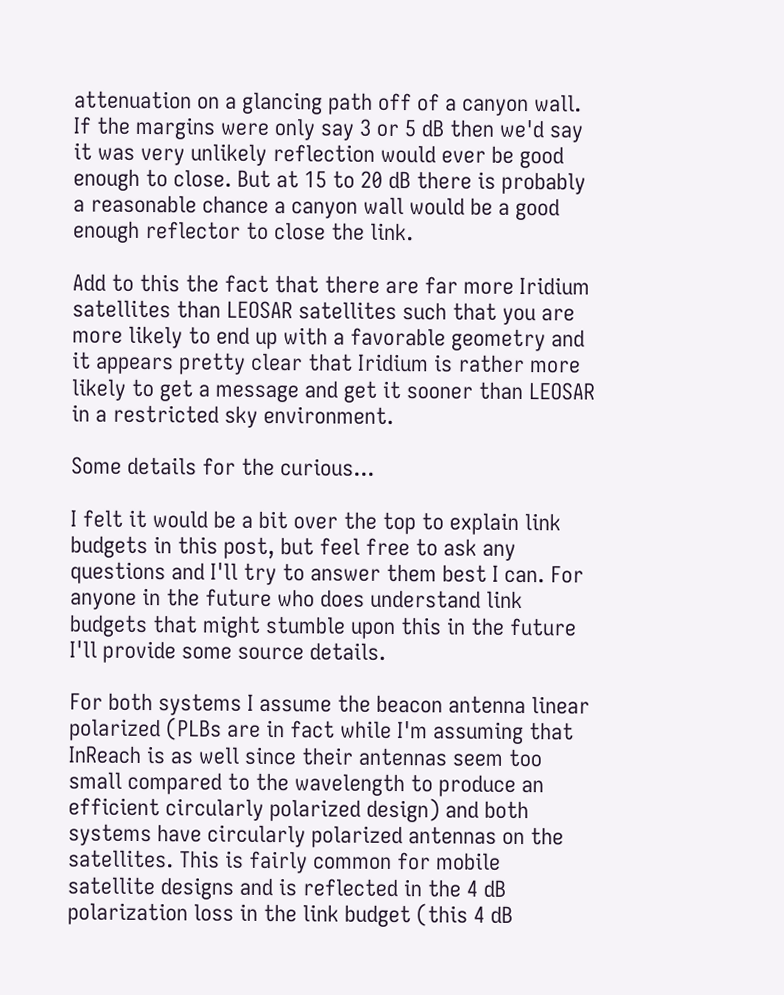attenuation on a glancing path off of a canyon wall. If the margins were only say 3 or 5 dB then we'd say it was very unlikely reflection would ever be good enough to close. But at 15 to 20 dB there is probably a reasonable chance a canyon wall would be a good enough reflector to close the link.

Add to this the fact that there are far more Iridium satellites than LEOSAR satellites such that you are more likely to end up with a favorable geometry and it appears pretty clear that Iridium is rather more likely to get a message and get it sooner than LEOSAR in a restricted sky environment.

Some details for the curious...

I felt it would be a bit over the top to explain link budgets in this post, but feel free to ask any questions and I'll try to answer them best I can. For anyone in the future who does understand link budgets that might stumble upon this in the future I'll provide some source details.

For both systems I assume the beacon antenna linear polarized (PLBs are in fact while I'm assuming that InReach is as well since their antennas seem too small compared to the wavelength to produce an efficient circularly polarized design) and both systems have circularly polarized antennas on the satellites. This is fairly common for mobile satellite designs and is reflected in the 4 dB polarization loss in the link budget (this 4 dB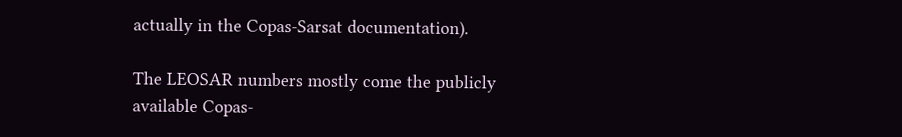actually in the Copas-Sarsat documentation).

The LEOSAR numbers mostly come the publicly available Copas-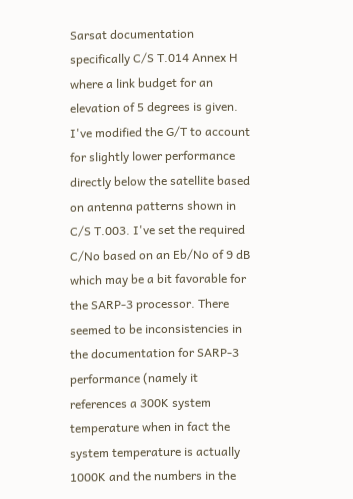Sarsat documentation specifically C/S T.014 Annex H where a link budget for an elevation of 5 degrees is given. I've modified the G/T to account for slightly lower performance directly below the satellite based on antenna patterns shown in C/S T.003. I've set the required C/No based on an Eb/No of 9 dB which may be a bit favorable for the SARP-3 processor. There seemed to be inconsistencies in the documentation for SARP-3 performance (namely it references a 300K system temperature when in fact the system temperature is actually 1000K and the numbers in the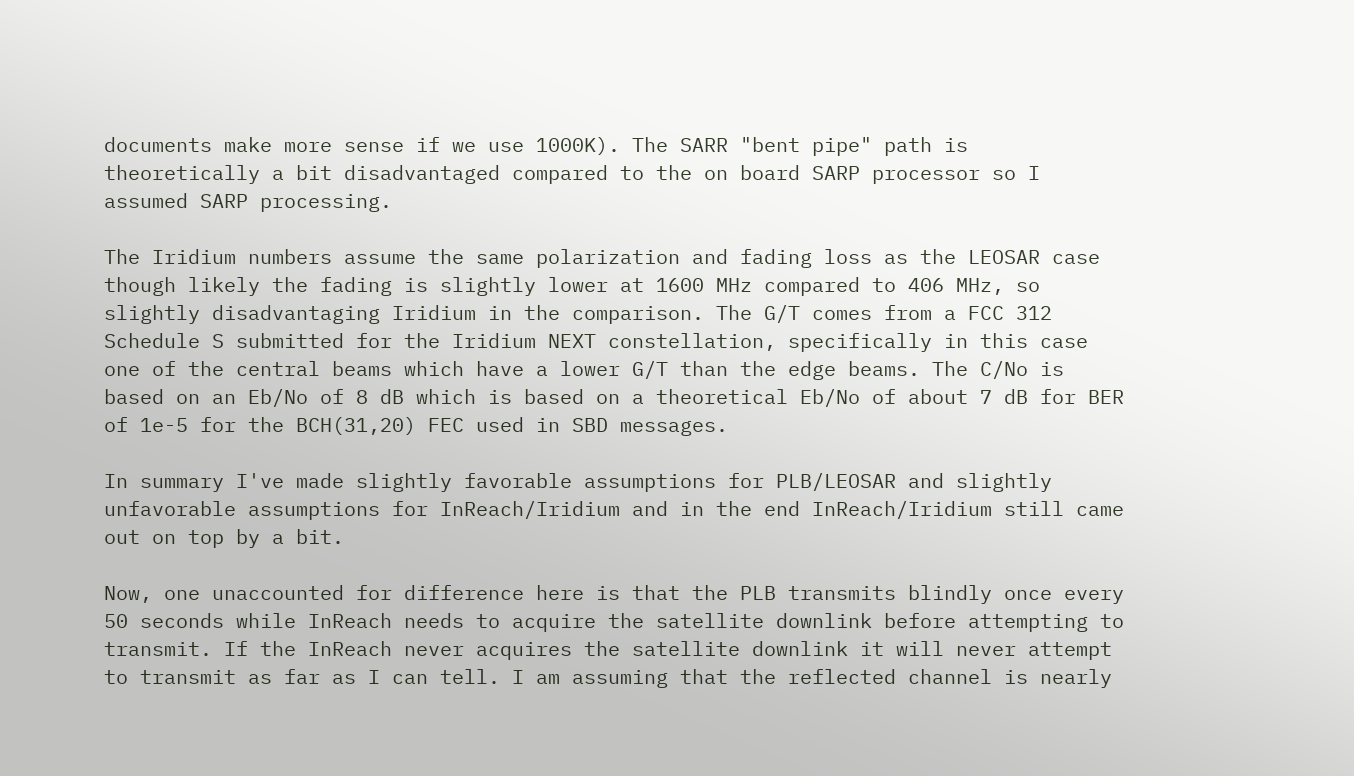documents make more sense if we use 1000K). The SARR "bent pipe" path is theoretically a bit disadvantaged compared to the on board SARP processor so I assumed SARP processing.

The Iridium numbers assume the same polarization and fading loss as the LEOSAR case though likely the fading is slightly lower at 1600 MHz compared to 406 MHz, so slightly disadvantaging Iridium in the comparison. The G/T comes from a FCC 312 Schedule S submitted for the Iridium NEXT constellation, specifically in this case one of the central beams which have a lower G/T than the edge beams. The C/No is based on an Eb/No of 8 dB which is based on a theoretical Eb/No of about 7 dB for BER of 1e-5 for the BCH(31,20) FEC used in SBD messages.

In summary I've made slightly favorable assumptions for PLB/LEOSAR and slightly unfavorable assumptions for InReach/Iridium and in the end InReach/Iridium still came out on top by a bit.

Now, one unaccounted for difference here is that the PLB transmits blindly once every 50 seconds while InReach needs to acquire the satellite downlink before attempting to transmit. If the InReach never acquires the satellite downlink it will never attempt to transmit as far as I can tell. I am assuming that the reflected channel is nearly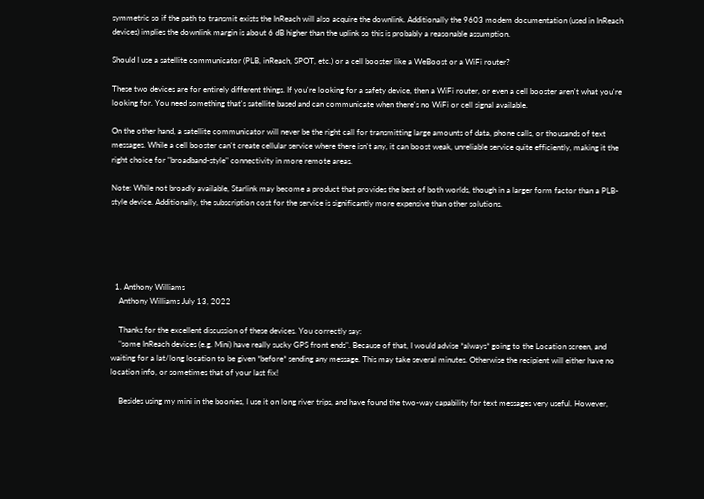symmetric so if the path to transmit exists the InReach will also acquire the downlink. Additionally the 9603 modem documentation (used in InReach devices) implies the downlink margin is about 6 dB higher than the uplink so this is probably a reasonable assumption.

Should I use a satellite communicator (PLB, inReach, SPOT, etc.) or a cell booster like a WeBoost or a WiFi router?

These two devices are for entirely different things. If you're looking for a safety device, then a WiFi router, or even a cell booster aren't what you're looking for. You need something that's satellite based and can communicate when there's no WiFi or cell signal available.

On the other hand, a satellite communicator will never be the right call for transmitting large amounts of data, phone calls, or thousands of text messages. While a cell booster can't create cellular service where there isn't any, it can boost weak, unreliable service quite efficiently, making it the right choice for "broadband-style" connectivity in more remote areas.

Note: While not broadly available, Starlink may become a product that provides the best of both worlds, though in a larger form factor than a PLB-style device. Additionally, the subscription cost for the service is significantly more expensive than other solutions.





  1. Anthony Williams
    Anthony Williams July 13, 2022

    Thanks for the excellent discussion of these devices. You correctly say:
    "some InReach devices (e.g. Mini) have really sucky GPS front ends". Because of that, I would advise *always* going to the Location screen, and waiting for a lat/long location to be given *before* sending any message. This may take several minutes. Otherwise the recipient will either have no location info, or sometimes that of your last fix!

    Besides using my mini in the boonies, I use it on long river trips, and have found the two-way capability for text messages very useful. However,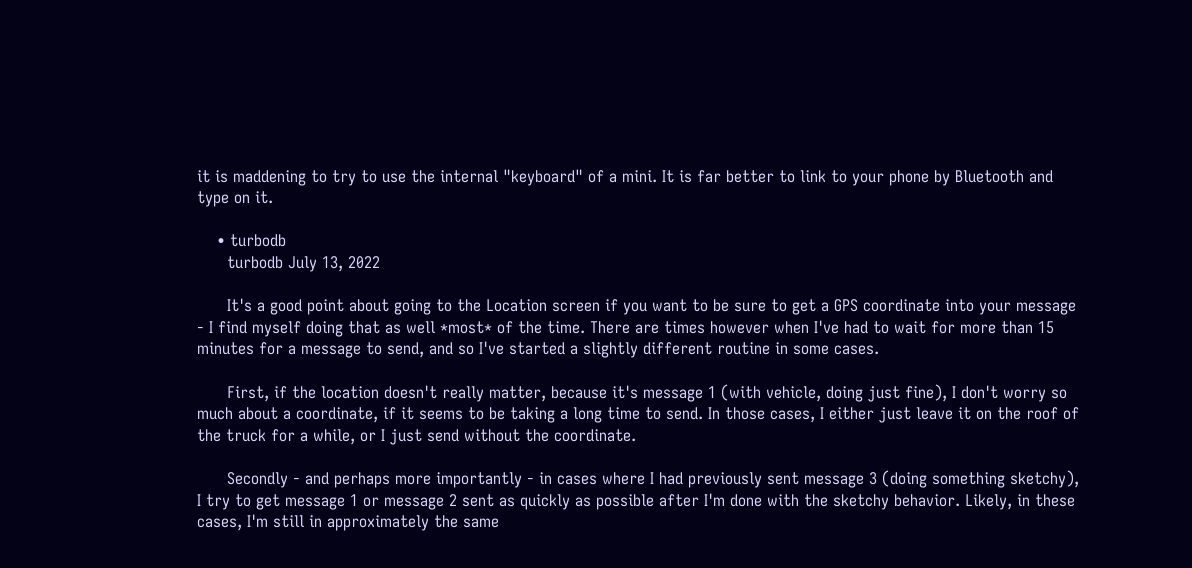it is maddening to try to use the internal "keyboard" of a mini. It is far better to link to your phone by Bluetooth and type on it.

    • turbodb
      turbodb July 13, 2022

      It's a good point about going to the Location screen if you want to be sure to get a GPS coordinate into your message - I find myself doing that as well *most* of the time. There are times however when I've had to wait for more than 15 minutes for a message to send, and so I've started a slightly different routine in some cases.

      First, if the location doesn't really matter, because it's message 1 (with vehicle, doing just fine), I don't worry so much about a coordinate, if it seems to be taking a long time to send. In those cases, I either just leave it on the roof of the truck for a while, or I just send without the coordinate.

      Secondly - and perhaps more importantly - in cases where I had previously sent message 3 (doing something sketchy), I try to get message 1 or message 2 sent as quickly as possible after I'm done with the sketchy behavior. Likely, in these cases, I'm still in approximately the same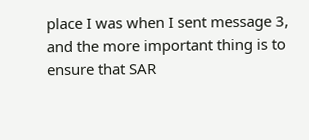place I was when I sent message 3, and the more important thing is to ensure that SAR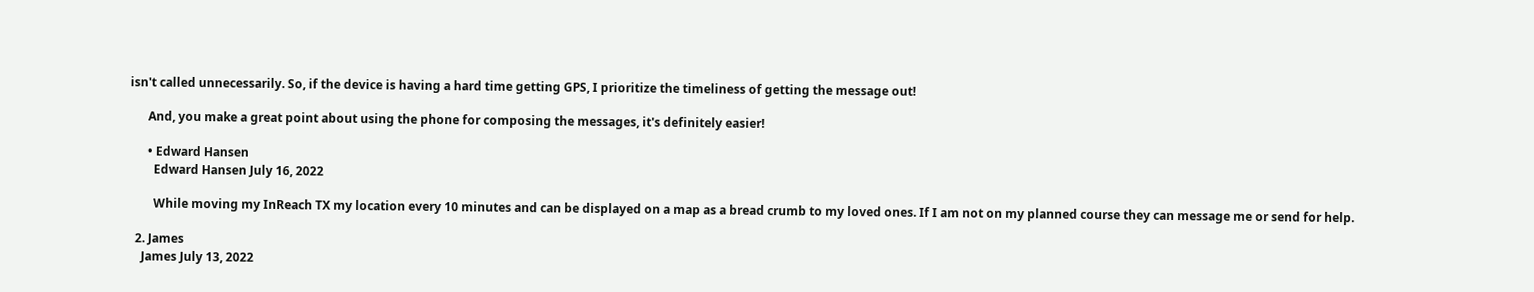isn't called unnecessarily. So, if the device is having a hard time getting GPS, I prioritize the timeliness of getting the message out!

      And, you make a great point about using the phone for composing the messages, it's definitely easier!

      • Edward Hansen
        Edward Hansen July 16, 2022

        While moving my InReach TX my location every 10 minutes and can be displayed on a map as a bread crumb to my loved ones. If I am not on my planned course they can message me or send for help.

  2. James
    James July 13, 2022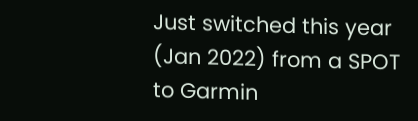Just switched this year (Jan 2022) from a SPOT to Garmin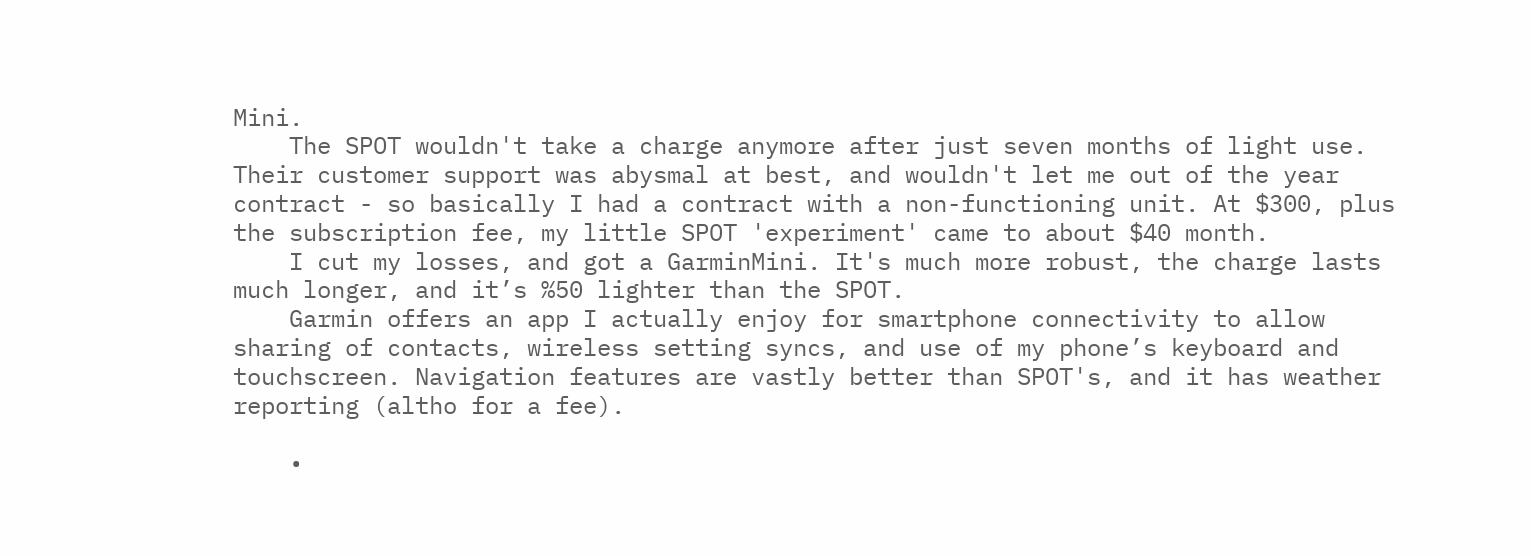Mini.
    The SPOT wouldn't take a charge anymore after just seven months of light use. Their customer support was abysmal at best, and wouldn't let me out of the year contract - so basically I had a contract with a non-functioning unit. At $300, plus the subscription fee, my little SPOT 'experiment' came to about $40 month.
    I cut my losses, and got a GarminMini. It's much more robust, the charge lasts much longer, and it’s %50 lighter than the SPOT.
    Garmin offers an app I actually enjoy for smartphone connectivity to allow sharing of contacts, wireless setting syncs, and use of my phone’s keyboard and touchscreen. Navigation features are vastly better than SPOT's, and it has weather reporting (altho for a fee).

    •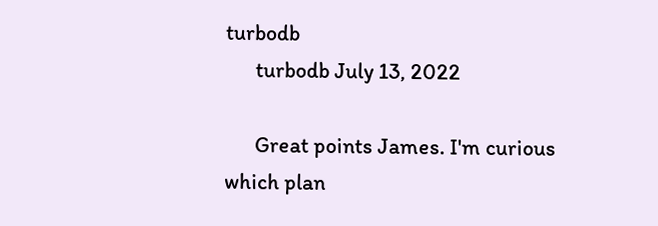turbodb
      turbodb July 13, 2022

      Great points James. I'm curious which plan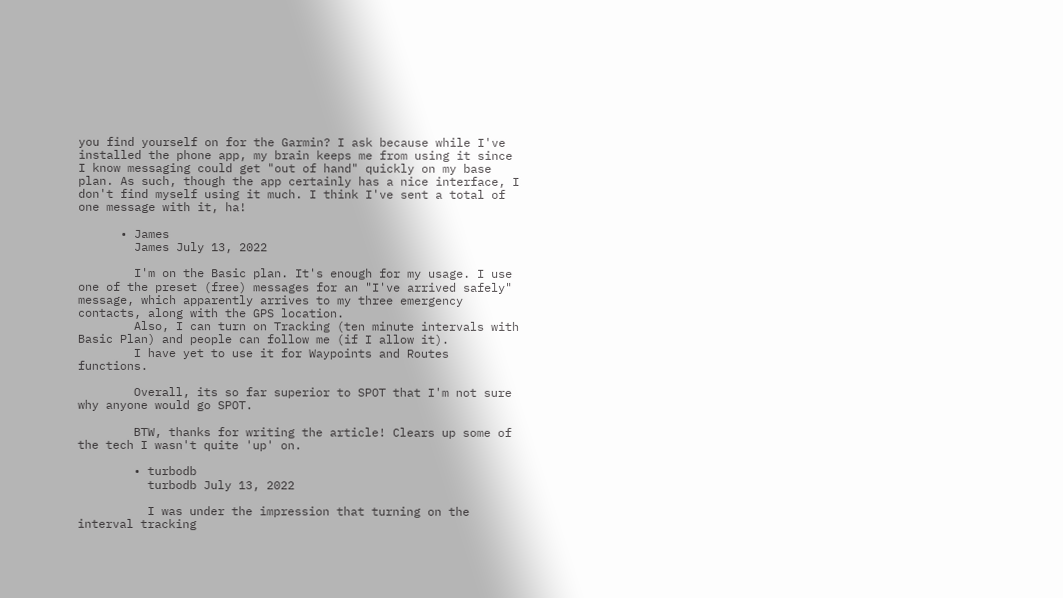you find yourself on for the Garmin? I ask because while I've installed the phone app, my brain keeps me from using it since I know messaging could get "out of hand" quickly on my base plan. As such, though the app certainly has a nice interface, I don't find myself using it much. I think I've sent a total of one message with it, ha!

      • James
        James July 13, 2022

        I'm on the Basic plan. It's enough for my usage. I use one of the preset (free) messages for an "I've arrived safely" message, which apparently arrives to my three emergency contacts, along with the GPS location.
        Also, I can turn on Tracking (ten minute intervals with Basic Plan) and people can follow me (if I allow it).
        I have yet to use it for Waypoints and Routes functions.

        Overall, its so far superior to SPOT that I'm not sure why anyone would go SPOT.

        BTW, thanks for writing the article! Clears up some of the tech I wasn't quite 'up' on.

        • turbodb
          turbodb July 13, 2022

          I was under the impression that turning on the interval tracking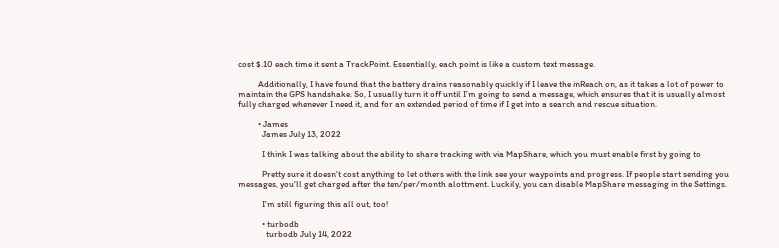cost $.10 each time it sent a TrackPoint. Essentially, each point is like a custom text message.

          Additionally, I have found that the battery drains reasonably quickly if I leave the inReach on, as it takes a lot of power to maintain the GPS handshake. So, I usually turn it off until I’m going to send a message, which ensures that it is usually almost fully charged whenever I need it, and for an extended period of time if I get into a search and rescue situation.

          • James
            James July 13, 2022

            I think I was talking about the ability to share tracking with via MapShare, which you must enable first by going to

            Pretty sure it doesn't cost anything to let others with the link see your waypoints and progress. If people start sending you messages, you'll get charged after the ten/per/month alottment. Luckily, you can disable MapShare messaging in the Settings.

            I'm still figuring this all out, too!

            • turbodb
              turbodb July 14, 2022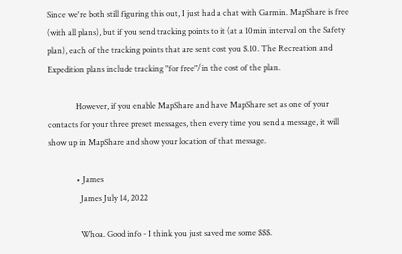Since we're both still figuring this out, I just had a chat with Garmin. MapShare is free (with all plans), but if you send tracking points to it (at a 10min interval on the Safety plan), each of the tracking points that are sent cost you $.10. The Recreation and Expedition plans include tracking "for free"/in the cost of the plan.

              However, if you enable MapShare and have MapShare set as one of your contacts for your three preset messages, then every time you send a message, it will show up in MapShare and show your location of that message.

              • James
                James July 14, 2022

                Whoa. Good info - I think you just saved me some $$$.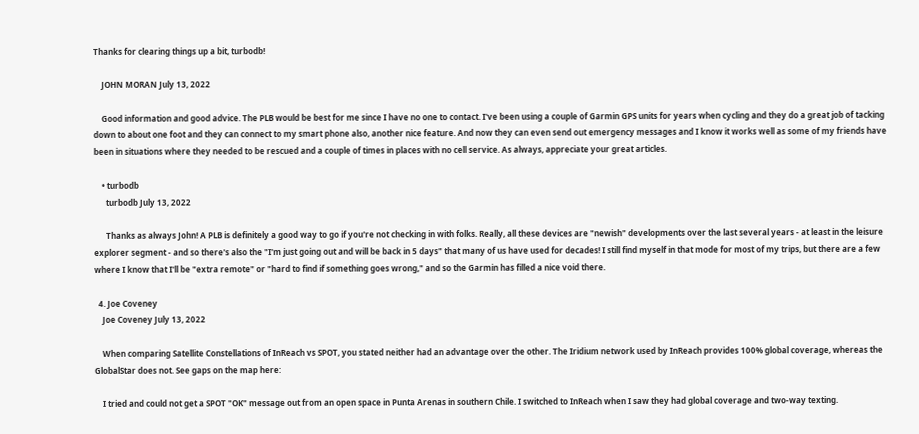Thanks for clearing things up a bit, turbodb!

    JOHN MORAN July 13, 2022

    Good information and good advice. The PLB would be best for me since I have no one to contact. I've been using a couple of Garmin GPS units for years when cycling and they do a great job of tacking down to about one foot and they can connect to my smart phone also, another nice feature. And now they can even send out emergency messages and I know it works well as some of my friends have been in situations where they needed to be rescued and a couple of times in places with no cell service. As always, appreciate your great articles.

    • turbodb
      turbodb July 13, 2022

      Thanks as always John! A PLB is definitely a good way to go if you're not checking in with folks. Really, all these devices are "newish" developments over the last several years - at least in the leisure explorer segment - and so there's also the "I'm just going out and will be back in 5 days" that many of us have used for decades! I still find myself in that mode for most of my trips, but there are a few where I know that I'll be "extra remote" or "hard to find if something goes wrong," and so the Garmin has filled a nice void there.

  4. Joe Coveney
    Joe Coveney July 13, 2022

    When comparing Satellite Constellations of InReach vs SPOT, you stated neither had an advantage over the other. The Iridium network used by InReach provides 100% global coverage, whereas the GlobalStar does not. See gaps on the map here:

    I tried and could not get a SPOT "OK" message out from an open space in Punta Arenas in southern Chile. I switched to InReach when I saw they had global coverage and two-way texting.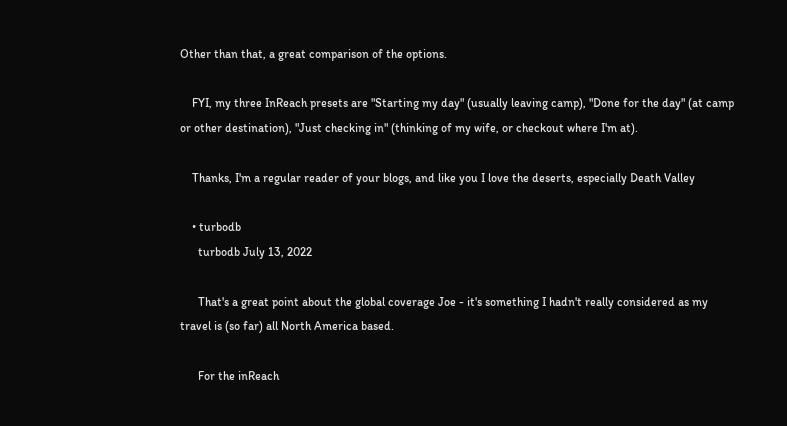Other than that, a great comparison of the options.

    FYI, my three InReach presets are "Starting my day" (usually leaving camp), "Done for the day" (at camp or other destination), "Just checking in" (thinking of my wife, or checkout where I'm at).

    Thanks, I'm a regular reader of your blogs, and like you I love the deserts, especially Death Valley

    • turbodb
      turbodb July 13, 2022

      That's a great point about the global coverage Joe - it's something I hadn't really considered as my travel is (so far) all North America based.

      For the inReach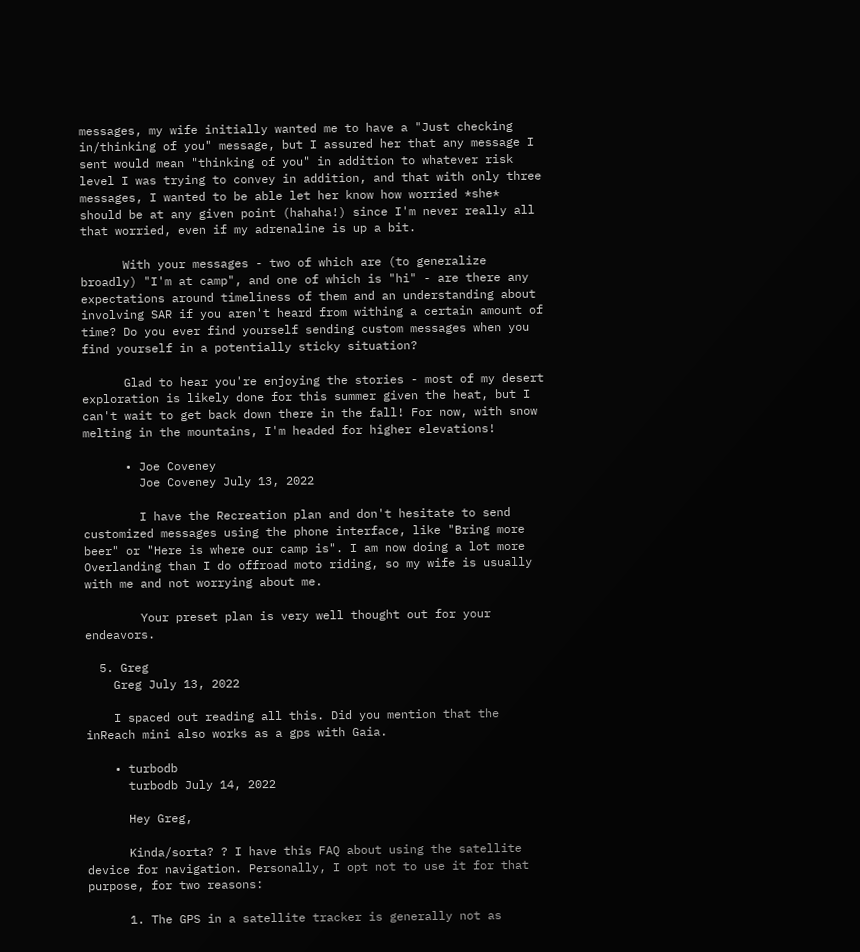messages, my wife initially wanted me to have a "Just checking in/thinking of you" message, but I assured her that any message I sent would mean "thinking of you" in addition to whatever risk level I was trying to convey in addition, and that with only three messages, I wanted to be able let her know how worried *she* should be at any given point (hahaha!) since I'm never really all that worried, even if my adrenaline is up a bit.

      With your messages - two of which are (to generalize broadly) "I'm at camp", and one of which is "hi" - are there any expectations around timeliness of them and an understanding about involving SAR if you aren't heard from withing a certain amount of time? Do you ever find yourself sending custom messages when you find yourself in a potentially sticky situation?

      Glad to hear you're enjoying the stories - most of my desert exploration is likely done for this summer given the heat, but I can't wait to get back down there in the fall! For now, with snow melting in the mountains, I'm headed for higher elevations!

      • Joe Coveney
        Joe Coveney July 13, 2022

        I have the Recreation plan and don't hesitate to send customized messages using the phone interface, like "Bring more beer" or "Here is where our camp is". I am now doing a lot more Overlanding than I do offroad moto riding, so my wife is usually with me and not worrying about me.

        Your preset plan is very well thought out for your endeavors.

  5. Greg
    Greg July 13, 2022

    I spaced out reading all this. Did you mention that the inReach mini also works as a gps with Gaia.

    • turbodb
      turbodb July 14, 2022

      Hey Greg,

      Kinda/sorta? ? I have this FAQ about using the satellite device for navigation. Personally, I opt not to use it for that purpose, for two reasons:

      1. The GPS in a satellite tracker is generally not as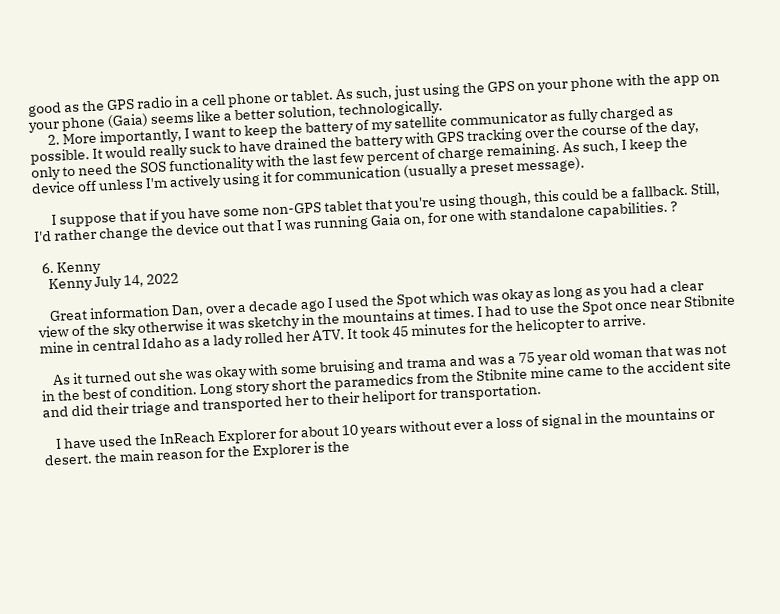good as the GPS radio in a cell phone or tablet. As such, just using the GPS on your phone with the app on your phone (Gaia) seems like a better solution, technologically.
      2. More importantly, I want to keep the battery of my satellite communicator as fully charged as possible. It would really suck to have drained the battery with GPS tracking over the course of the day, only to need the SOS functionality with the last few percent of charge remaining. As such, I keep the device off unless I'm actively using it for communication (usually a preset message).

      I suppose that if you have some non-GPS tablet that you're using though, this could be a fallback. Still, I'd rather change the device out that I was running Gaia on, for one with standalone capabilities. ?

  6. Kenny
    Kenny July 14, 2022

    Great information Dan, over a decade ago I used the Spot which was okay as long as you had a clear view of the sky otherwise it was sketchy in the mountains at times. I had to use the Spot once near Stibnite mine in central Idaho as a lady rolled her ATV. It took 45 minutes for the helicopter to arrive.

    As it turned out she was okay with some bruising and trama and was a 75 year old woman that was not in the best of condition. Long story short the paramedics from the Stibnite mine came to the accident site and did their triage and transported her to their heliport for transportation.

    I have used the InReach Explorer for about 10 years without ever a loss of signal in the mountains or desert. the main reason for the Explorer is the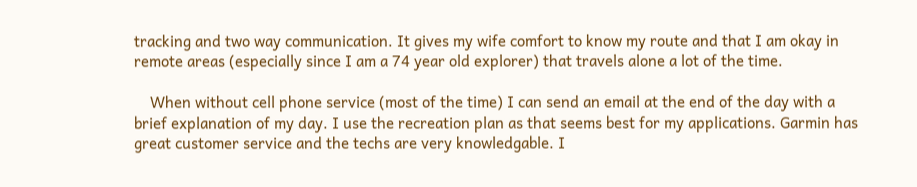tracking and two way communication. It gives my wife comfort to know my route and that I am okay in remote areas (especially since I am a 74 year old explorer) that travels alone a lot of the time.

    When without cell phone service (most of the time) I can send an email at the end of the day with a brief explanation of my day. I use the recreation plan as that seems best for my applications. Garmin has great customer service and the techs are very knowledgable. I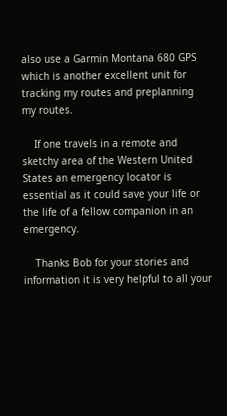also use a Garmin Montana 680 GPS which is another excellent unit for tracking my routes and preplanning my routes.

    If one travels in a remote and sketchy area of the Western United States an emergency locator is essential as it could save your life or the life of a fellow companion in an emergency.

    Thanks Bob for your stories and information it is very helpful to all your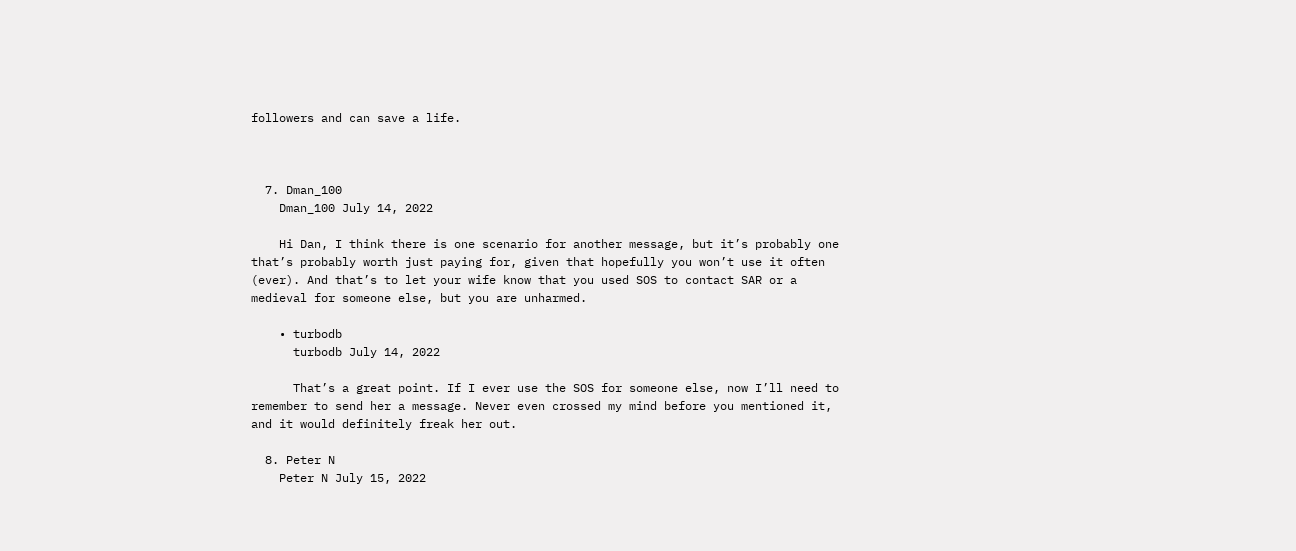followers and can save a life.



  7. Dman_100
    Dman_100 July 14, 2022

    Hi Dan, I think there is one scenario for another message, but it’s probably one that’s probably worth just paying for, given that hopefully you won’t use it often (ever). And that’s to let your wife know that you used SOS to contact SAR or a medieval for someone else, but you are unharmed.

    • turbodb
      turbodb July 14, 2022

      That’s a great point. If I ever use the SOS for someone else, now I’ll need to remember to send her a message. Never even crossed my mind before you mentioned it, and it would definitely freak her out.

  8. Peter N
    Peter N July 15, 2022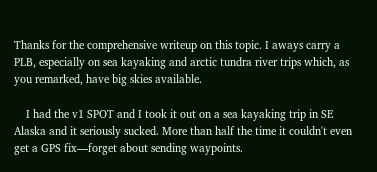Thanks for the comprehensive writeup on this topic. I aways carry a PLB, especially on sea kayaking and arctic tundra river trips which, as you remarked, have big skies available.

    I had the v1 SPOT and I took it out on a sea kayaking trip in SE Alaska and it seriously sucked. More than half the time it couldn't even get a GPS fix—forget about sending waypoints.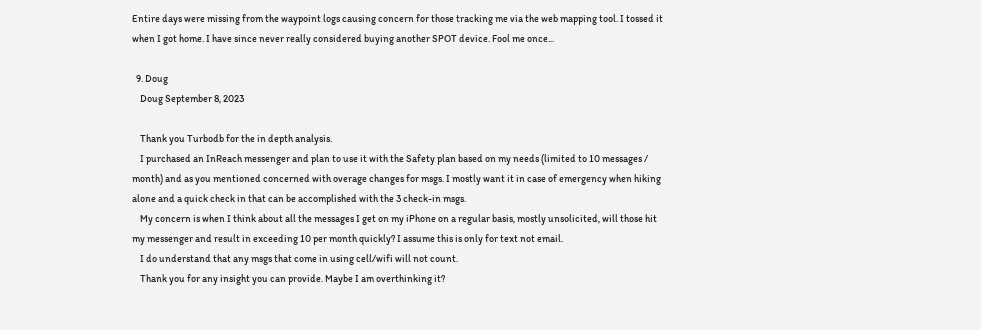Entire days were missing from the waypoint logs causing concern for those tracking me via the web mapping tool. I tossed it when I got home. I have since never really considered buying another SPOT device. Fool me once...

  9. Doug
    Doug September 8, 2023

    Thank you Turbodb for the in depth analysis.
    I purchased an InReach messenger and plan to use it with the Safety plan based on my needs (limited to 10 messages / month) and as you mentioned concerned with overage changes for msgs. I mostly want it in case of emergency when hiking alone and a quick check in that can be accomplished with the 3 check-in msgs.
    My concern is when I think about all the messages I get on my iPhone on a regular basis, mostly unsolicited, will those hit my messenger and result in exceeding 10 per month quickly? I assume this is only for text not email.
    I do understand that any msgs that come in using cell/wifi will not count.
    Thank you for any insight you can provide. Maybe I am overthinking it?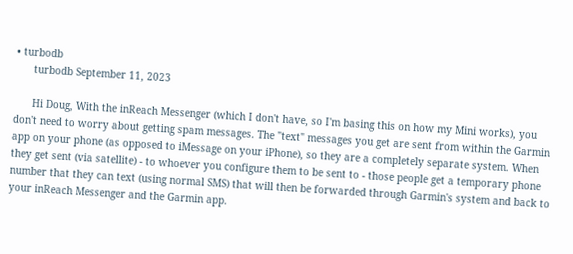• turbodb
      turbodb September 11, 2023

      Hi Doug, With the inReach Messenger (which I don't have, so I'm basing this on how my Mini works), you don't need to worry about getting spam messages. The "text" messages you get are sent from within the Garmin app on your phone (as opposed to iMessage on your iPhone), so they are a completely separate system. When they get sent (via satellite) - to whoever you configure them to be sent to - those people get a temporary phone number that they can text (using normal SMS) that will then be forwarded through Garmin's system and back to your inReach Messenger and the Garmin app.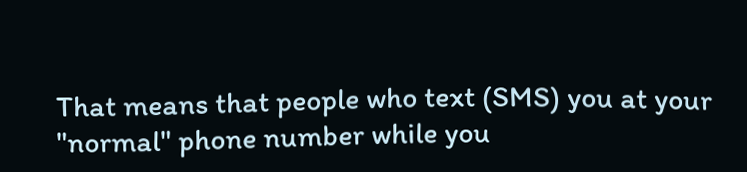That means that people who text (SMS) you at your "normal" phone number while you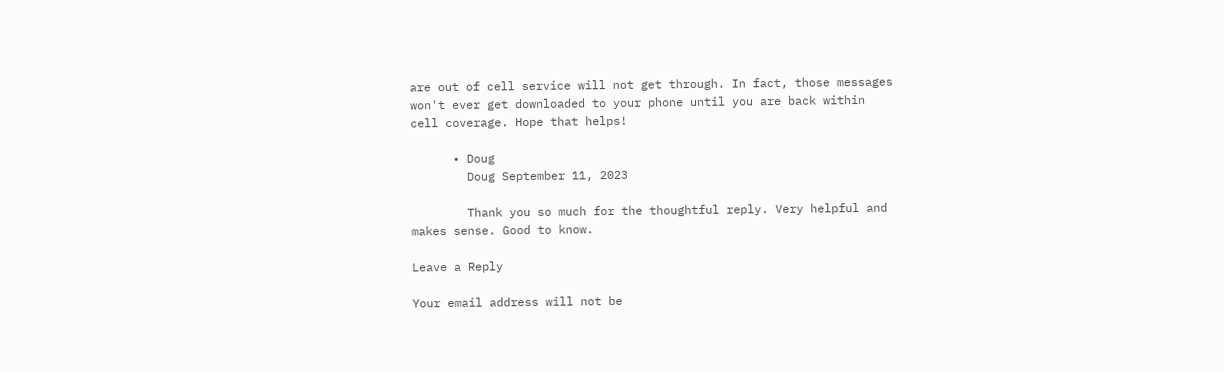are out of cell service will not get through. In fact, those messages won't ever get downloaded to your phone until you are back within cell coverage. Hope that helps!

      • Doug
        Doug September 11, 2023

        Thank you so much for the thoughtful reply. Very helpful and makes sense. Good to know.

Leave a Reply

Your email address will not be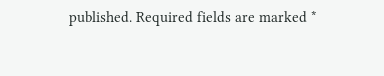published. Required fields are marked *